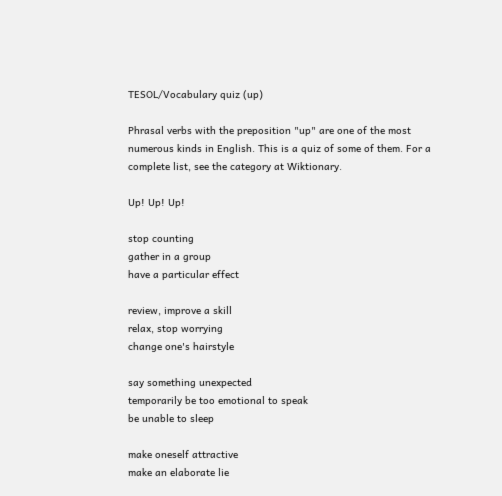TESOL/Vocabulary quiz (up)

Phrasal verbs with the preposition "up" are one of the most numerous kinds in English. This is a quiz of some of them. For a complete list, see the category at Wiktionary.

Up! Up! Up!

stop counting
gather in a group
have a particular effect

review, improve a skill
relax, stop worrying
change one's hairstyle

say something unexpected
temporarily be too emotional to speak
be unable to sleep

make oneself attractive
make an elaborate lie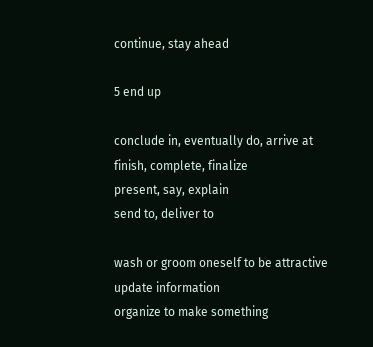continue, stay ahead

5 end up

conclude in, eventually do, arrive at
finish, complete, finalize
present, say, explain
send to, deliver to

wash or groom oneself to be attractive
update information
organize to make something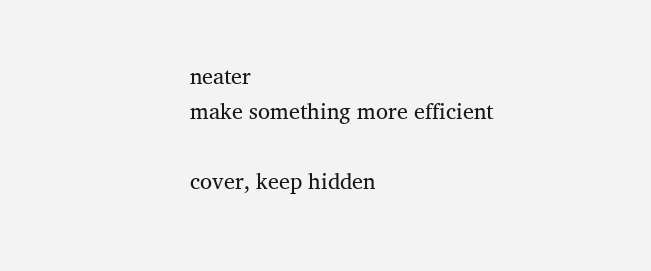neater
make something more efficient

cover, keep hidden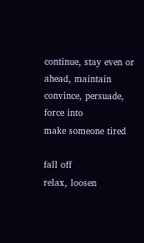continue, stay even or ahead, maintain
convince, persuade, force into
make someone tired

fall off
relax, loosen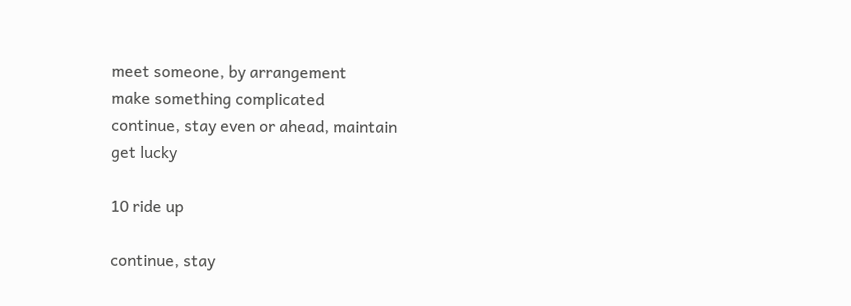meet someone, by arrangement
make something complicated
continue, stay even or ahead, maintain
get lucky

10 ride up

continue, stay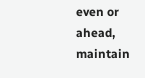even or ahead, maintain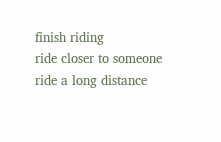finish riding
ride closer to someone
ride a long distance